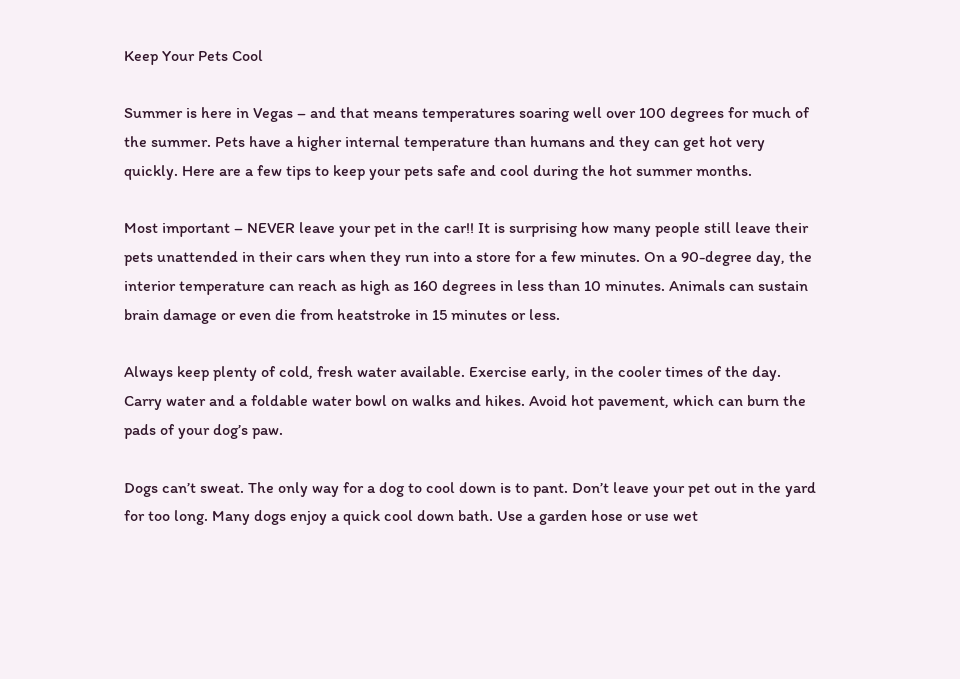Keep Your Pets Cool

Summer is here in Vegas – and that means temperatures soaring well over 100 degrees for much of the summer. Pets have a higher internal temperature than humans and they can get hot very quickly. Here are a few tips to keep your pets safe and cool during the hot summer months.

Most important – NEVER leave your pet in the car!! It is surprising how many people still leave their pets unattended in their cars when they run into a store for a few minutes. On a 90-degree day, the interior temperature can reach as high as 160 degrees in less than 10 minutes. Animals can sustain brain damage or even die from heatstroke in 15 minutes or less.

Always keep plenty of cold, fresh water available. Exercise early, in the cooler times of the day. Carry water and a foldable water bowl on walks and hikes. Avoid hot pavement, which can burn the pads of your dog’s paw.

Dogs can’t sweat. The only way for a dog to cool down is to pant. Don’t leave your pet out in the yard for too long. Many dogs enjoy a quick cool down bath. Use a garden hose or use wet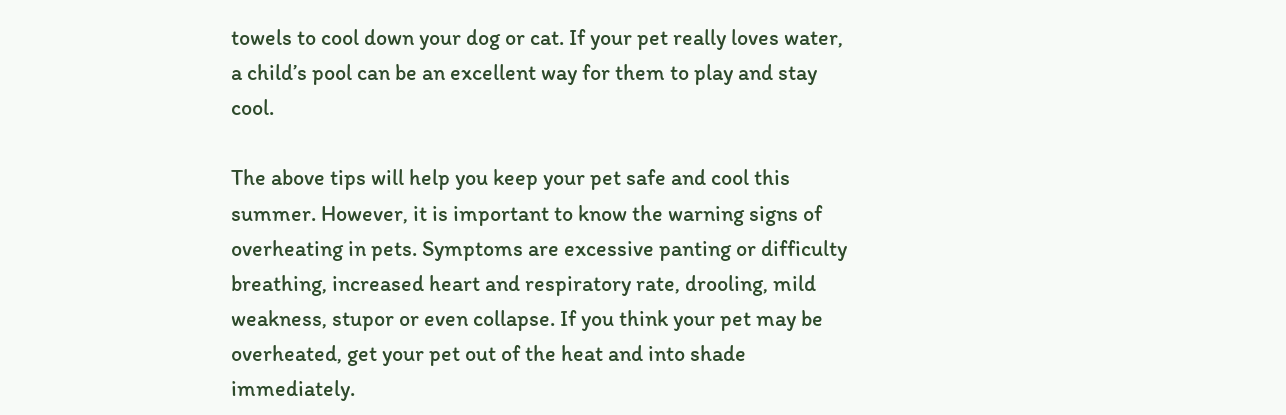towels to cool down your dog or cat. If your pet really loves water, a child’s pool can be an excellent way for them to play and stay cool.

The above tips will help you keep your pet safe and cool this summer. However, it is important to know the warning signs of overheating in pets. Symptoms are excessive panting or difficulty breathing, increased heart and respiratory rate, drooling, mild weakness, stupor or even collapse. If you think your pet may be overheated, get your pet out of the heat and into shade immediately.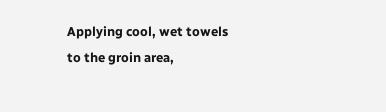Applying cool, wet towels to the groin area,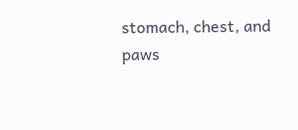stomach, chest, and paws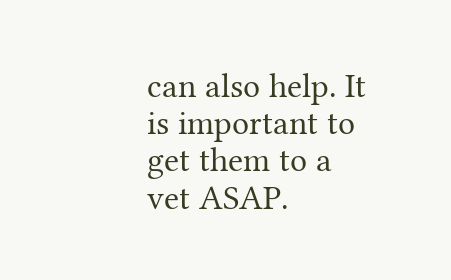can also help. It is important to get them to a vet ASAP.